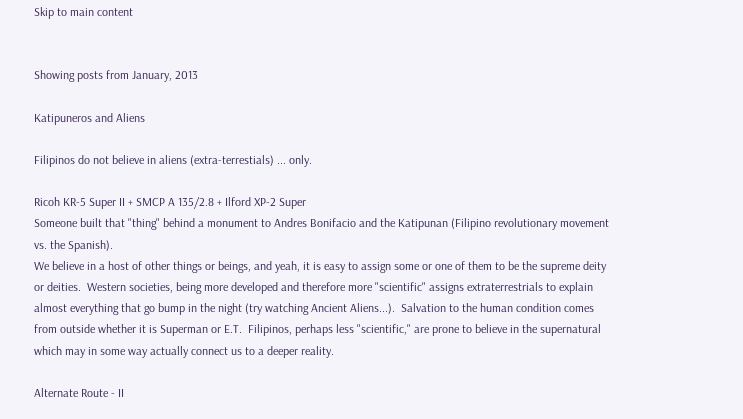Skip to main content


Showing posts from January, 2013

Katipuneros and Aliens

Filipinos do not believe in aliens (extra-terrestials) ... only.

Ricoh KR-5 Super II + SMCP A 135/2.8 + Ilford XP-2 Super
Someone built that "thing" behind a monument to Andres Bonifacio and the Katipunan (Filipino revolutionary movement vs. the Spanish).
We believe in a host of other things or beings, and yeah, it is easy to assign some or one of them to be the supreme deity or deities.  Western societies, being more developed and therefore more "scientific" assigns extraterrestrials to explain almost everything that go bump in the night (try watching Ancient Aliens...).  Salvation to the human condition comes from outside whether it is Superman or E.T.  Filipinos, perhaps less "scientific," are prone to believe in the supernatural which may in some way actually connect us to a deeper reality.

Alternate Route - II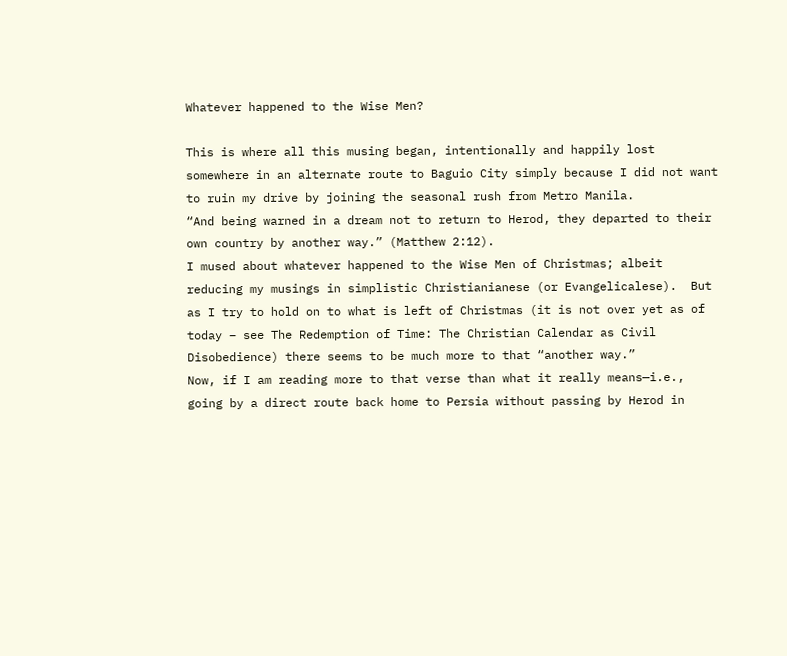Whatever happened to the Wise Men?

This is where all this musing began, intentionally and happily lost somewhere in an alternate route to Baguio City simply because I did not want to ruin my drive by joining the seasonal rush from Metro Manila.
“And being warned in a dream not to return to Herod, they departed to their own country by another way.” (Matthew 2:12).
I mused about whatever happened to the Wise Men of Christmas; albeit reducing my musings in simplistic Christianianese (or Evangelicalese).  But as I try to hold on to what is left of Christmas (it is not over yet as of today – see The Redemption of Time: The Christian Calendar as Civil Disobedience) there seems to be much more to that “another way.”
Now, if I am reading more to that verse than what it really means—i.e., going by a direct route back home to Persia without passing by Herod in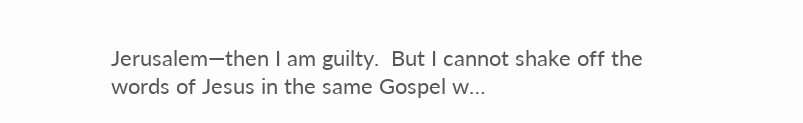Jerusalem—then I am guilty.  But I cannot shake off the words of Jesus in the same Gospel w…